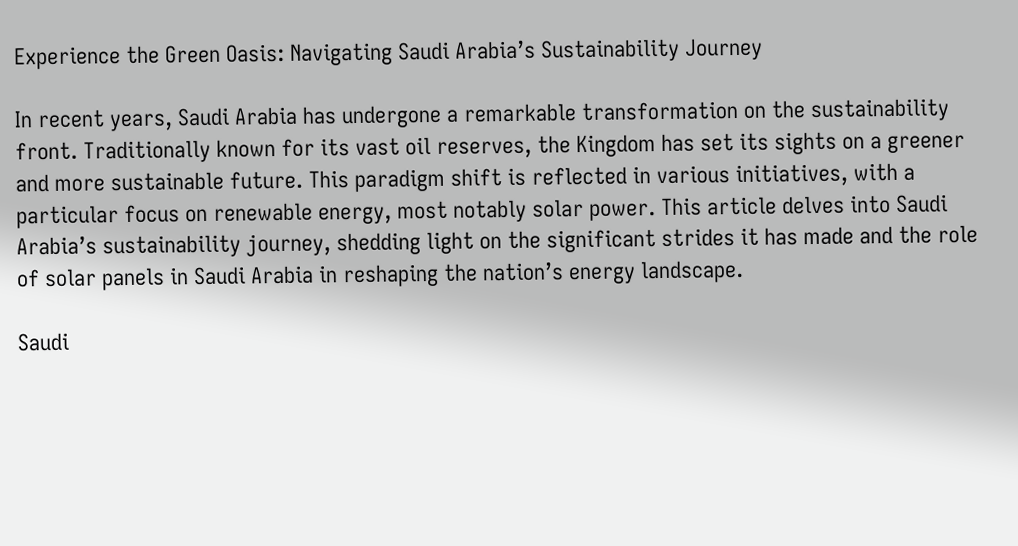Experience the Green Oasis: Navigating Saudi Arabia’s Sustainability Journey

In recent years, Saudi Arabia has undergone a remarkable transformation on the sustainability front. Traditionally known for its vast oil reserves, the Kingdom has set its sights on a greener and more sustainable future. This paradigm shift is reflected in various initiatives, with a particular focus on renewable energy, most notably solar power. This article delves into Saudi Arabia’s sustainability journey, shedding light on the significant strides it has made and the role of solar panels in Saudi Arabia in reshaping the nation’s energy landscape.

Saudi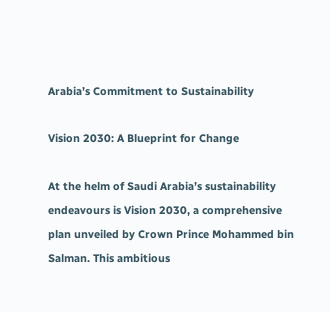Arabia’s Commitment to Sustainability

Vision 2030: A Blueprint for Change

At the helm of Saudi Arabia’s sustainability endeavours is Vision 2030, a comprehensive plan unveiled by Crown Prince Mohammed bin Salman. This ambitious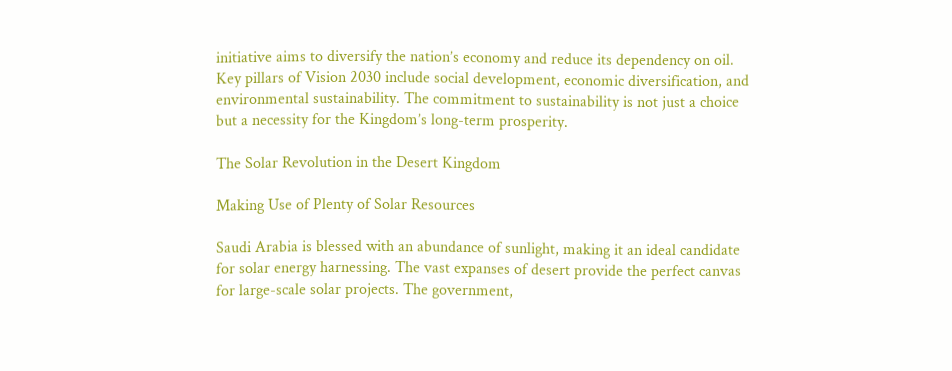initiative aims to diversify the nation’s economy and reduce its dependency on oil. Key pillars of Vision 2030 include social development, economic diversification, and environmental sustainability. The commitment to sustainability is not just a choice but a necessity for the Kingdom’s long-term prosperity.

The Solar Revolution in the Desert Kingdom

Making Use of Plenty of Solar Resources

Saudi Arabia is blessed with an abundance of sunlight, making it an ideal candidate for solar energy harnessing. The vast expanses of desert provide the perfect canvas for large-scale solar projects. The government,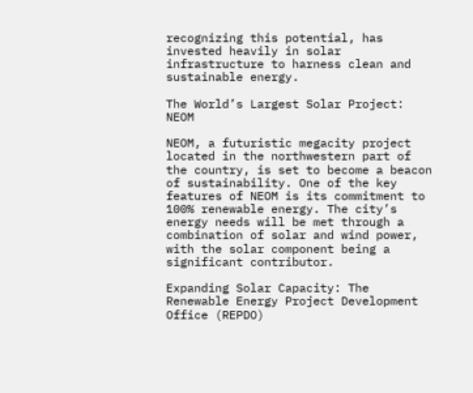recognizing this potential, has invested heavily in solar infrastructure to harness clean and sustainable energy.

The World’s Largest Solar Project: NEOM

NEOM, a futuristic megacity project located in the northwestern part of the country, is set to become a beacon of sustainability. One of the key features of NEOM is its commitment to 100% renewable energy. The city’s energy needs will be met through a combination of solar and wind power, with the solar component being a significant contributor.

Expanding Solar Capacity: The Renewable Energy Project Development Office (REPDO)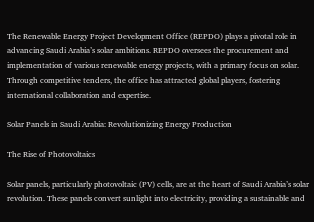The Renewable Energy Project Development Office (REPDO) plays a pivotal role in advancing Saudi Arabia’s solar ambitions. REPDO oversees the procurement and implementation of various renewable energy projects, with a primary focus on solar. Through competitive tenders, the office has attracted global players, fostering international collaboration and expertise.

Solar Panels in Saudi Arabia: Revolutionizing Energy Production

The Rise of Photovoltaics

Solar panels, particularly photovoltaic (PV) cells, are at the heart of Saudi Arabia’s solar revolution. These panels convert sunlight into electricity, providing a sustainable and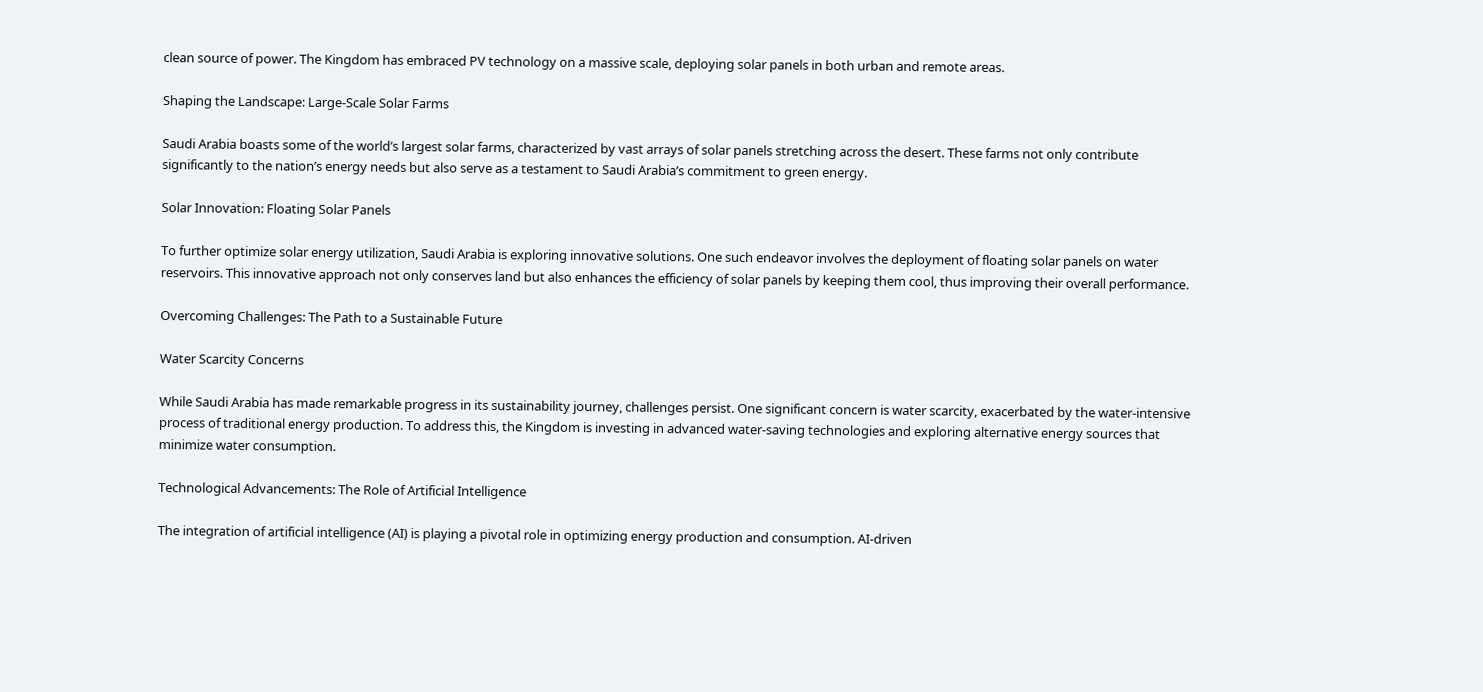clean source of power. The Kingdom has embraced PV technology on a massive scale, deploying solar panels in both urban and remote areas.

Shaping the Landscape: Large-Scale Solar Farms

Saudi Arabia boasts some of the world’s largest solar farms, characterized by vast arrays of solar panels stretching across the desert. These farms not only contribute significantly to the nation’s energy needs but also serve as a testament to Saudi Arabia’s commitment to green energy.

Solar Innovation: Floating Solar Panels

To further optimize solar energy utilization, Saudi Arabia is exploring innovative solutions. One such endeavor involves the deployment of floating solar panels on water reservoirs. This innovative approach not only conserves land but also enhances the efficiency of solar panels by keeping them cool, thus improving their overall performance.

Overcoming Challenges: The Path to a Sustainable Future

Water Scarcity Concerns

While Saudi Arabia has made remarkable progress in its sustainability journey, challenges persist. One significant concern is water scarcity, exacerbated by the water-intensive process of traditional energy production. To address this, the Kingdom is investing in advanced water-saving technologies and exploring alternative energy sources that minimize water consumption.

Technological Advancements: The Role of Artificial Intelligence

The integration of artificial intelligence (AI) is playing a pivotal role in optimizing energy production and consumption. AI-driven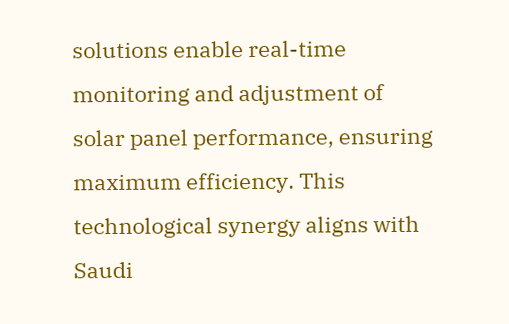solutions enable real-time monitoring and adjustment of solar panel performance, ensuring maximum efficiency. This technological synergy aligns with Saudi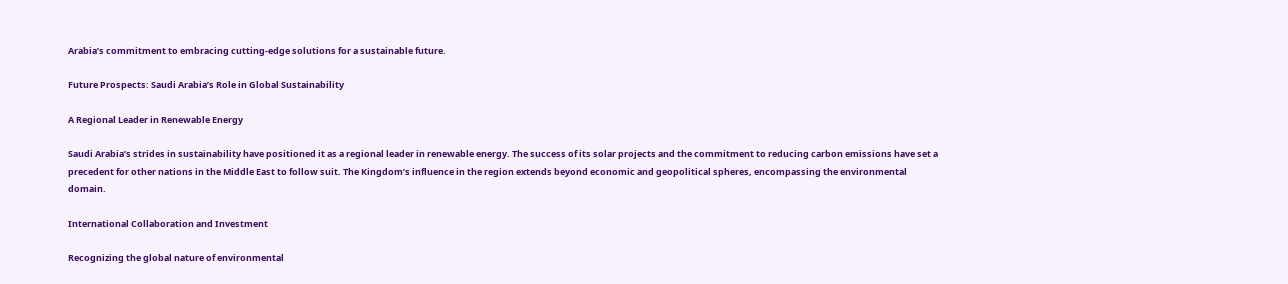Arabia’s commitment to embracing cutting-edge solutions for a sustainable future.

Future Prospects: Saudi Arabia’s Role in Global Sustainability

A Regional Leader in Renewable Energy

Saudi Arabia’s strides in sustainability have positioned it as a regional leader in renewable energy. The success of its solar projects and the commitment to reducing carbon emissions have set a precedent for other nations in the Middle East to follow suit. The Kingdom’s influence in the region extends beyond economic and geopolitical spheres, encompassing the environmental domain.

International Collaboration and Investment

Recognizing the global nature of environmental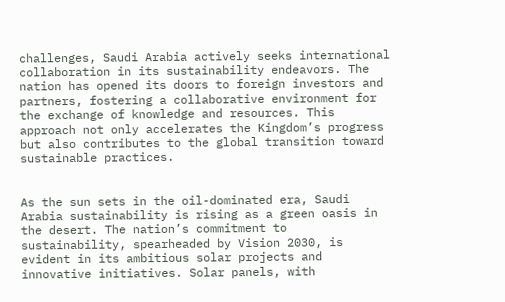challenges, Saudi Arabia actively seeks international collaboration in its sustainability endeavors. The nation has opened its doors to foreign investors and partners, fostering a collaborative environment for the exchange of knowledge and resources. This approach not only accelerates the Kingdom’s progress but also contributes to the global transition toward sustainable practices.


As the sun sets in the oil-dominated era, Saudi Arabia sustainability is rising as a green oasis in the desert. The nation’s commitment to sustainability, spearheaded by Vision 2030, is evident in its ambitious solar projects and innovative initiatives. Solar panels, with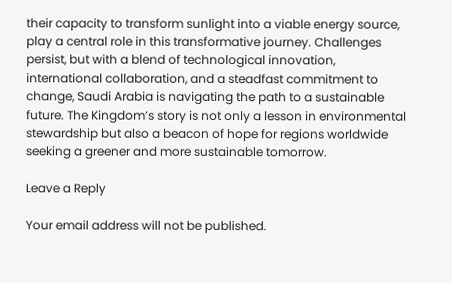their capacity to transform sunlight into a viable energy source, play a central role in this transformative journey. Challenges persist, but with a blend of technological innovation, international collaboration, and a steadfast commitment to change, Saudi Arabia is navigating the path to a sustainable future. The Kingdom’s story is not only a lesson in environmental stewardship but also a beacon of hope for regions worldwide seeking a greener and more sustainable tomorrow.

Leave a Reply

Your email address will not be published.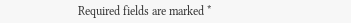Required fields are marked *